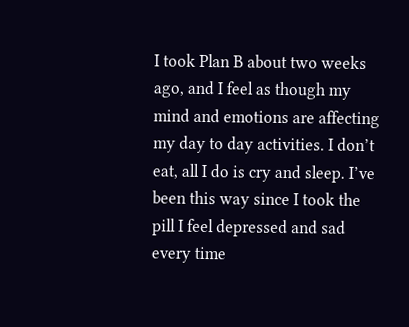I took Plan B about two weeks ago, and I feel as though my mind and emotions are affecting my day to day activities. I don’t eat, all I do is cry and sleep. I’ve been this way since I took the pill I feel depressed and sad every time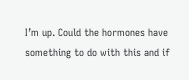I’m up. Could the hormones have something to do with this and if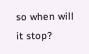so when will it stop?